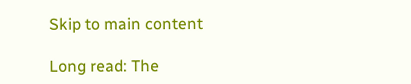Skip to main content

Long read: The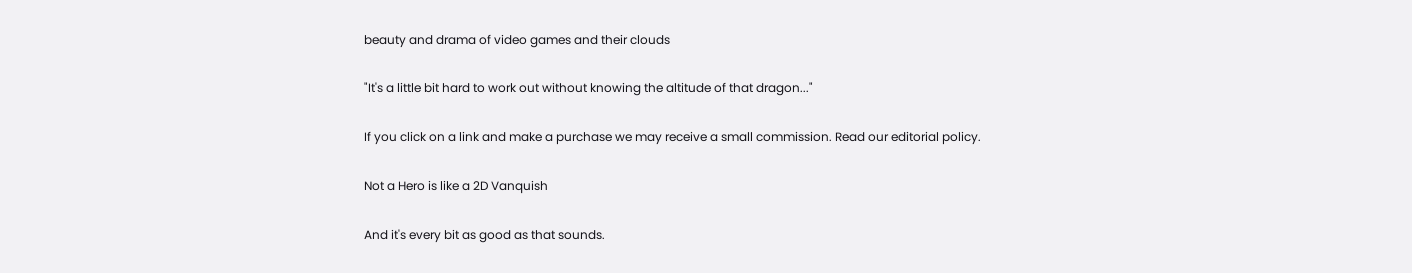beauty and drama of video games and their clouds

"It's a little bit hard to work out without knowing the altitude of that dragon..."

If you click on a link and make a purchase we may receive a small commission. Read our editorial policy.

Not a Hero is like a 2D Vanquish

And it's every bit as good as that sounds.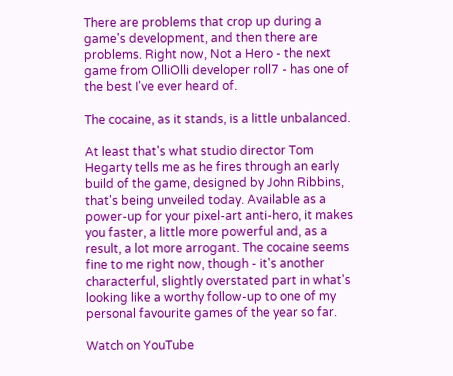There are problems that crop up during a game's development, and then there are problems. Right now, Not a Hero - the next game from OlliOlli developer roll7 - has one of the best I've ever heard of.

The cocaine, as it stands, is a little unbalanced.

At least that's what studio director Tom Hegarty tells me as he fires through an early build of the game, designed by John Ribbins, that's being unveiled today. Available as a power-up for your pixel-art anti-hero, it makes you faster, a little more powerful and, as a result, a lot more arrogant. The cocaine seems fine to me right now, though - it's another characterful, slightly overstated part in what's looking like a worthy follow-up to one of my personal favourite games of the year so far.

Watch on YouTube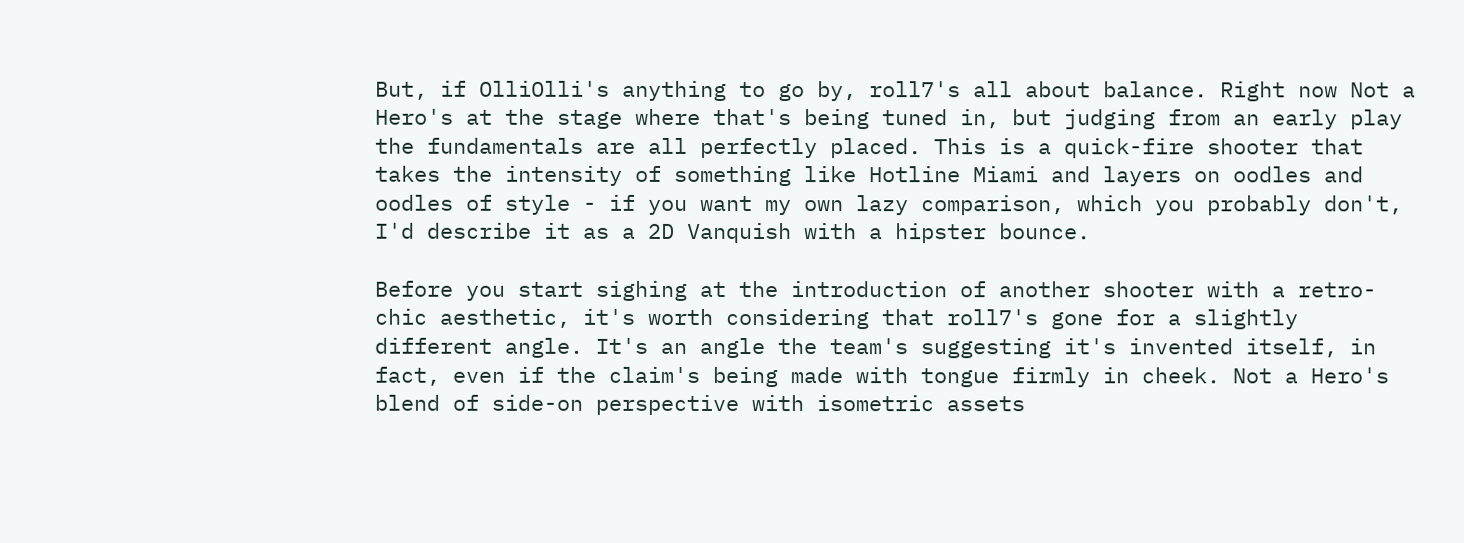But, if OlliOlli's anything to go by, roll7's all about balance. Right now Not a Hero's at the stage where that's being tuned in, but judging from an early play the fundamentals are all perfectly placed. This is a quick-fire shooter that takes the intensity of something like Hotline Miami and layers on oodles and oodles of style - if you want my own lazy comparison, which you probably don't, I'd describe it as a 2D Vanquish with a hipster bounce.

Before you start sighing at the introduction of another shooter with a retro-chic aesthetic, it's worth considering that roll7's gone for a slightly different angle. It's an angle the team's suggesting it's invented itself, in fact, even if the claim's being made with tongue firmly in cheek. Not a Hero's blend of side-on perspective with isometric assets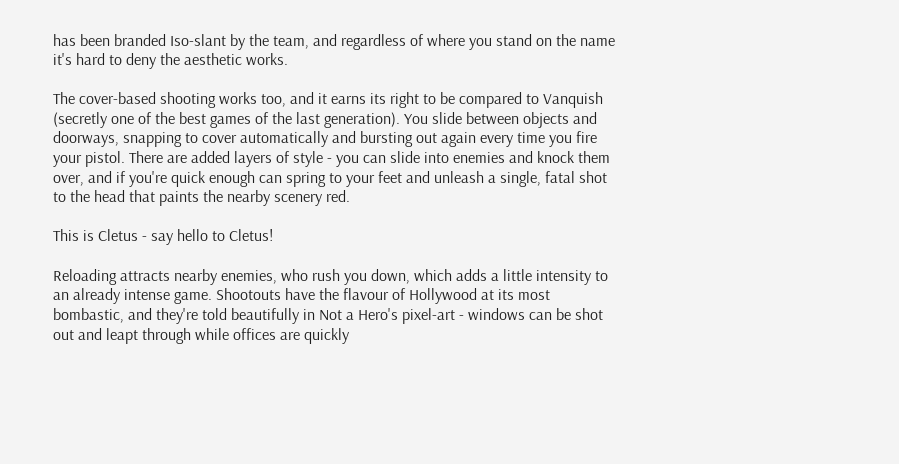has been branded Iso-slant by the team, and regardless of where you stand on the name it's hard to deny the aesthetic works.

The cover-based shooting works too, and it earns its right to be compared to Vanquish (secretly one of the best games of the last generation). You slide between objects and doorways, snapping to cover automatically and bursting out again every time you fire your pistol. There are added layers of style - you can slide into enemies and knock them over, and if you're quick enough can spring to your feet and unleash a single, fatal shot to the head that paints the nearby scenery red.

This is Cletus - say hello to Cletus!

Reloading attracts nearby enemies, who rush you down, which adds a little intensity to an already intense game. Shootouts have the flavour of Hollywood at its most bombastic, and they're told beautifully in Not a Hero's pixel-art - windows can be shot out and leapt through while offices are quickly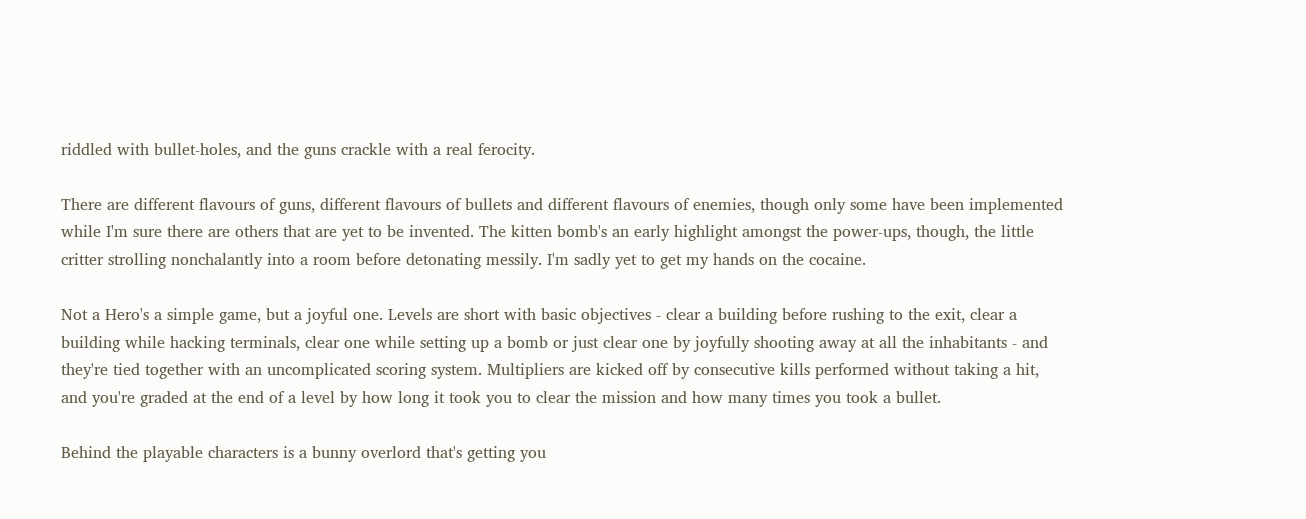riddled with bullet-holes, and the guns crackle with a real ferocity.

There are different flavours of guns, different flavours of bullets and different flavours of enemies, though only some have been implemented while I'm sure there are others that are yet to be invented. The kitten bomb's an early highlight amongst the power-ups, though, the little critter strolling nonchalantly into a room before detonating messily. I'm sadly yet to get my hands on the cocaine.

Not a Hero's a simple game, but a joyful one. Levels are short with basic objectives - clear a building before rushing to the exit, clear a building while hacking terminals, clear one while setting up a bomb or just clear one by joyfully shooting away at all the inhabitants - and they're tied together with an uncomplicated scoring system. Multipliers are kicked off by consecutive kills performed without taking a hit, and you're graded at the end of a level by how long it took you to clear the mission and how many times you took a bullet.

Behind the playable characters is a bunny overlord that's getting you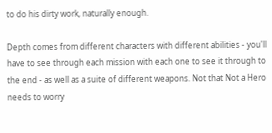to do his dirty work, naturally enough.

Depth comes from different characters with different abilities - you'll have to see through each mission with each one to see it through to the end - as well as a suite of different weapons. Not that Not a Hero needs to worry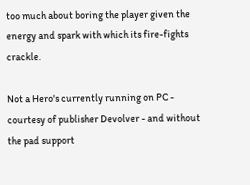too much about boring the player given the energy and spark with which its fire-fights crackle.

Not a Hero's currently running on PC - courtesy of publisher Devolver - and without the pad support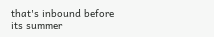that's inbound before its summer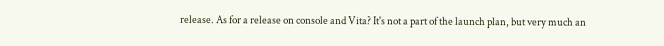release. As for a release on console and Vita? It's not a part of the launch plan, but very much an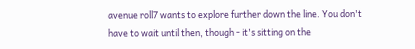avenue roll7 wants to explore further down the line. You don't have to wait until then, though - it's sitting on the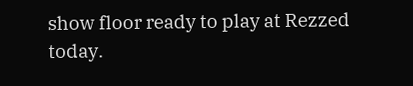show floor ready to play at Rezzed today.